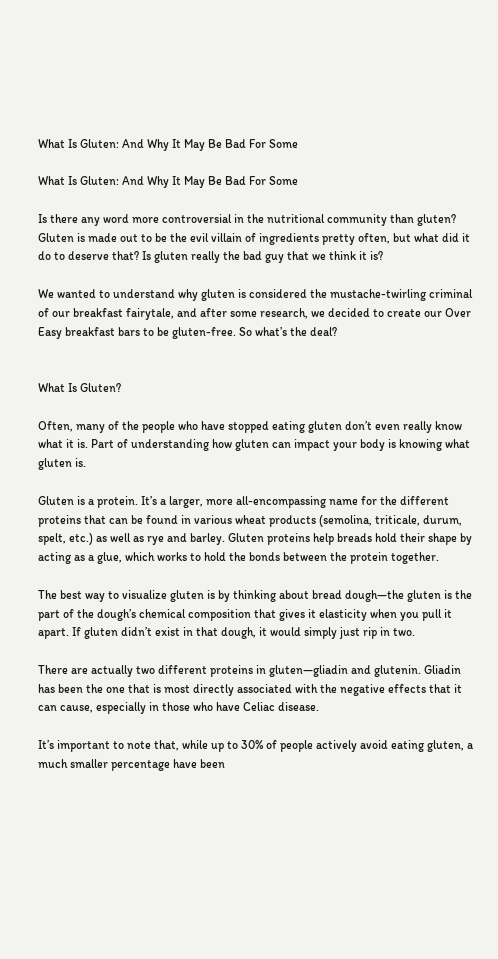What Is Gluten: And Why It May Be Bad For Some

What Is Gluten: And Why It May Be Bad For Some

Is there any word more controversial in the nutritional community than gluten? Gluten is made out to be the evil villain of ingredients pretty often, but what did it do to deserve that? Is gluten really the bad guy that we think it is?

We wanted to understand why gluten is considered the mustache-twirling criminal of our breakfast fairytale, and after some research, we decided to create our Over Easy breakfast bars to be gluten-free. So what’s the deal?


What Is Gluten?

Often, many of the people who have stopped eating gluten don’t even really know what it is. Part of understanding how gluten can impact your body is knowing what gluten is.

Gluten is a protein. It’s a larger, more all-encompassing name for the different proteins that can be found in various wheat products (semolina, triticale, durum, spelt, etc.) as well as rye and barley. Gluten proteins help breads hold their shape by acting as a glue, which works to hold the bonds between the protein together.

The best way to visualize gluten is by thinking about bread dough—the gluten is the part of the dough’s chemical composition that gives it elasticity when you pull it apart. If gluten didn’t exist in that dough, it would simply just rip in two.

There are actually two different proteins in gluten—gliadin and glutenin. Gliadin has been the one that is most directly associated with the negative effects that it can cause, especially in those who have Celiac disease.

It’s important to note that, while up to 30% of people actively avoid eating gluten, a much smaller percentage have been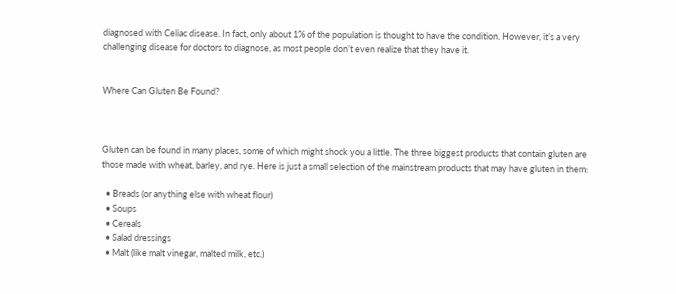diagnosed with Celiac disease. In fact, only about 1% of the population is thought to have the condition. However, it’s a very challenging disease for doctors to diagnose, as most people don’t even realize that they have it.


Where Can Gluten Be Found?



Gluten can be found in many places, some of which might shock you a little. The three biggest products that contain gluten are those made with wheat, barley, and rye. Here is just a small selection of the mainstream products that may have gluten in them:

  • Breads (or anything else with wheat flour)
  • Soups
  • Cereals
  • Salad dressings
  • Malt (like malt vinegar, malted milk, etc.)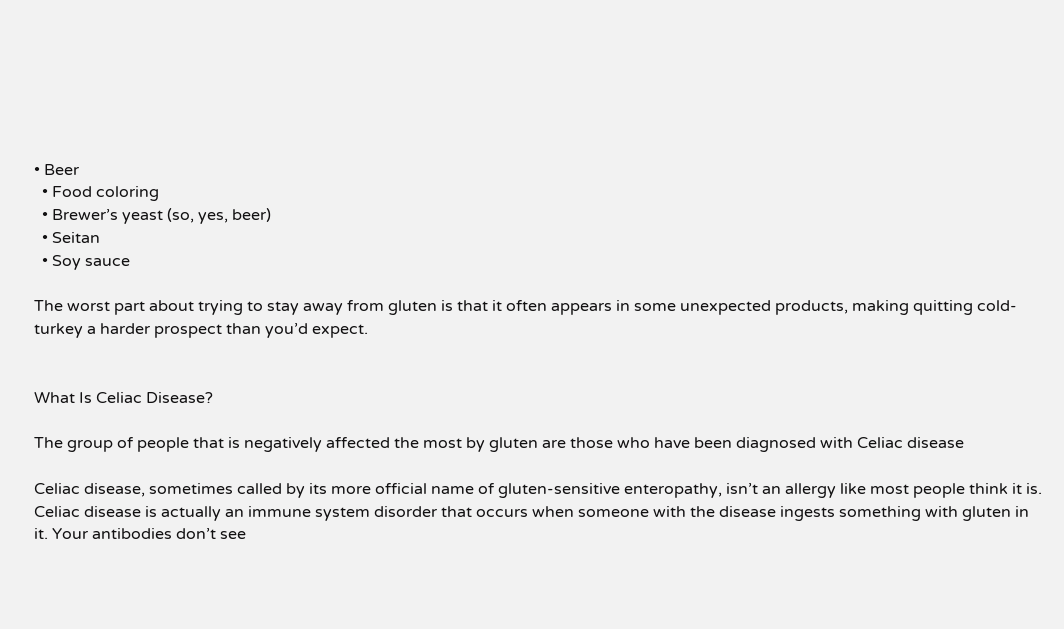• Beer
  • Food coloring
  • Brewer’s yeast (so, yes, beer)
  • Seitan
  • Soy sauce

The worst part about trying to stay away from gluten is that it often appears in some unexpected products, making quitting cold-turkey a harder prospect than you’d expect.


What Is Celiac Disease?

The group of people that is negatively affected the most by gluten are those who have been diagnosed with Celiac disease

Celiac disease, sometimes called by its more official name of gluten-sensitive enteropathy, isn’t an allergy like most people think it is. Celiac disease is actually an immune system disorder that occurs when someone with the disease ingests something with gluten in it. Your antibodies don’t see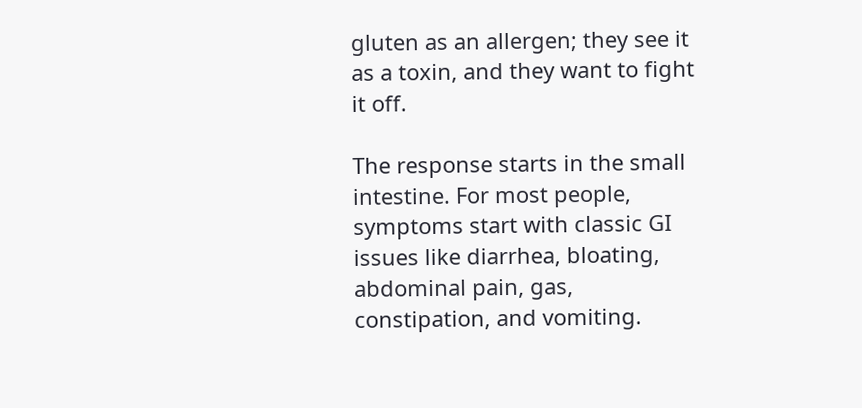gluten as an allergen; they see it as a toxin, and they want to fight it off.

The response starts in the small intestine. For most people, symptoms start with classic GI issues like diarrhea, bloating, abdominal pain, gas, constipation, and vomiting.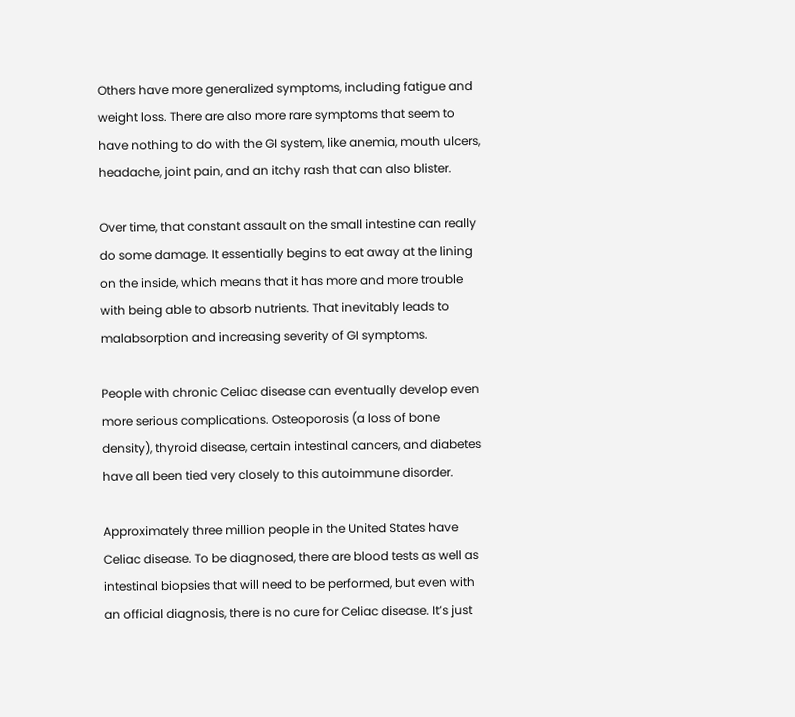Others have more generalized symptoms, including fatigue and weight loss. There are also more rare symptoms that seem to have nothing to do with the GI system, like anemia, mouth ulcers, headache, joint pain, and an itchy rash that can also blister.

Over time, that constant assault on the small intestine can really do some damage. It essentially begins to eat away at the lining on the inside, which means that it has more and more trouble with being able to absorb nutrients. That inevitably leads to malabsorption and increasing severity of GI symptoms.

People with chronic Celiac disease can eventually develop even more serious complications. Osteoporosis (a loss of bone density), thyroid disease, certain intestinal cancers, and diabetes have all been tied very closely to this autoimmune disorder.

Approximately three million people in the United States have Celiac disease. To be diagnosed, there are blood tests as well as intestinal biopsies that will need to be performed, but even with an official diagnosis, there is no cure for Celiac disease. It’s just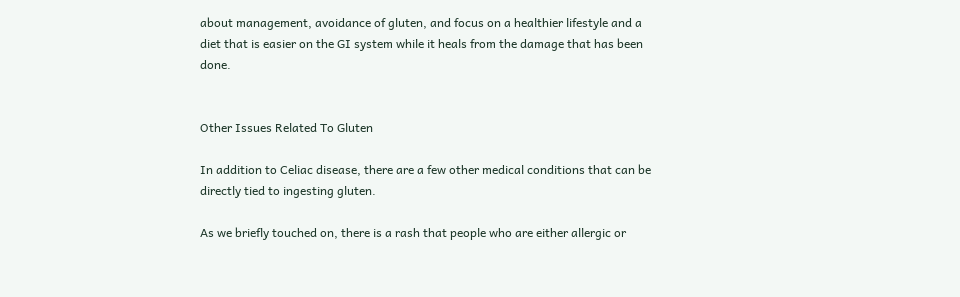about management, avoidance of gluten, and focus on a healthier lifestyle and a diet that is easier on the GI system while it heals from the damage that has been done.


Other Issues Related To Gluten

In addition to Celiac disease, there are a few other medical conditions that can be directly tied to ingesting gluten.

As we briefly touched on, there is a rash that people who are either allergic or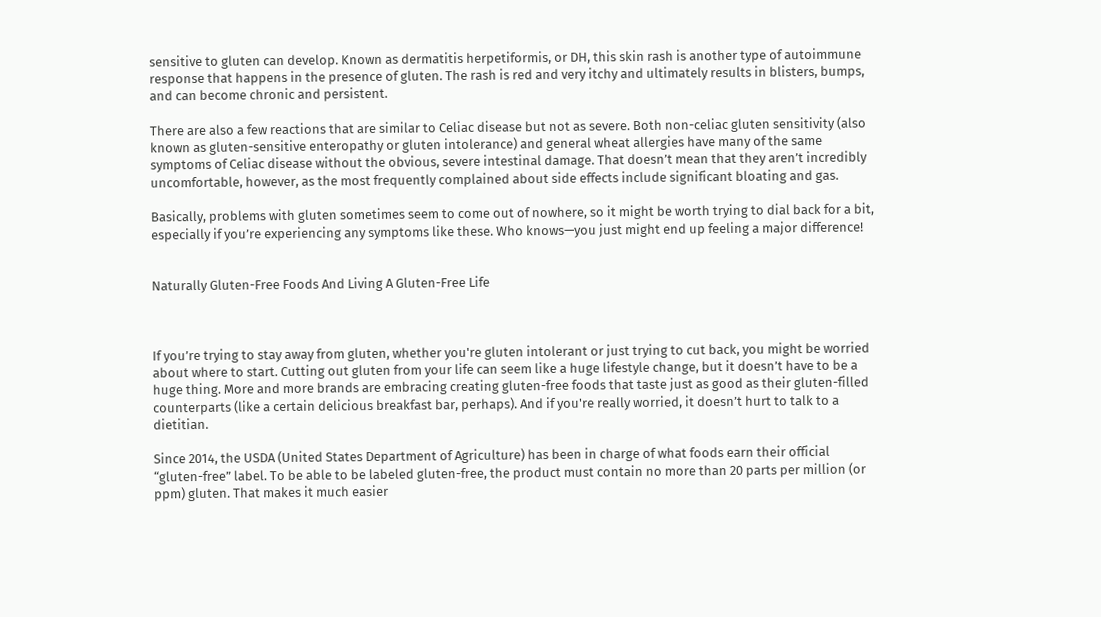sensitive to gluten can develop. Known as dermatitis herpetiformis, or DH, this skin rash is another type of autoimmune response that happens in the presence of gluten. The rash is red and very itchy and ultimately results in blisters, bumps, and can become chronic and persistent.

There are also a few reactions that are similar to Celiac disease but not as severe. Both non-celiac gluten sensitivity (also known as gluten-sensitive enteropathy or gluten intolerance) and general wheat allergies have many of the same symptoms of Celiac disease without the obvious, severe intestinal damage. That doesn’t mean that they aren’t incredibly uncomfortable, however, as the most frequently complained about side effects include significant bloating and gas.

Basically, problems with gluten sometimes seem to come out of nowhere, so it might be worth trying to dial back for a bit, especially if you’re experiencing any symptoms like these. Who knows—you just might end up feeling a major difference!


Naturally Gluten-Free Foods And Living A Gluten-Free Life



If you’re trying to stay away from gluten, whether you're gluten intolerant or just trying to cut back, you might be worried about where to start. Cutting out gluten from your life can seem like a huge lifestyle change, but it doesn’t have to be a huge thing. More and more brands are embracing creating gluten-free foods that taste just as good as their gluten-filled counterparts (like a certain delicious breakfast bar, perhaps). And if you're really worried, it doesn’t hurt to talk to a dietitian.

Since 2014, the USDA (United States Department of Agriculture) has been in charge of what foods earn their official “gluten-free” label. To be able to be labeled gluten-free, the product must contain no more than 20 parts per million (or ppm) gluten. That makes it much easier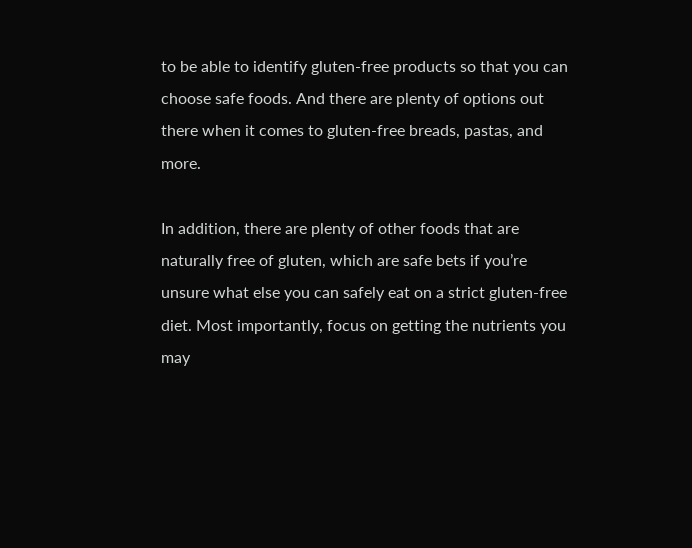to be able to identify gluten-free products so that you can choose safe foods. And there are plenty of options out there when it comes to gluten-free breads, pastas, and more.

In addition, there are plenty of other foods that are naturally free of gluten, which are safe bets if you’re unsure what else you can safely eat on a strict gluten-free diet. Most importantly, focus on getting the nutrients you may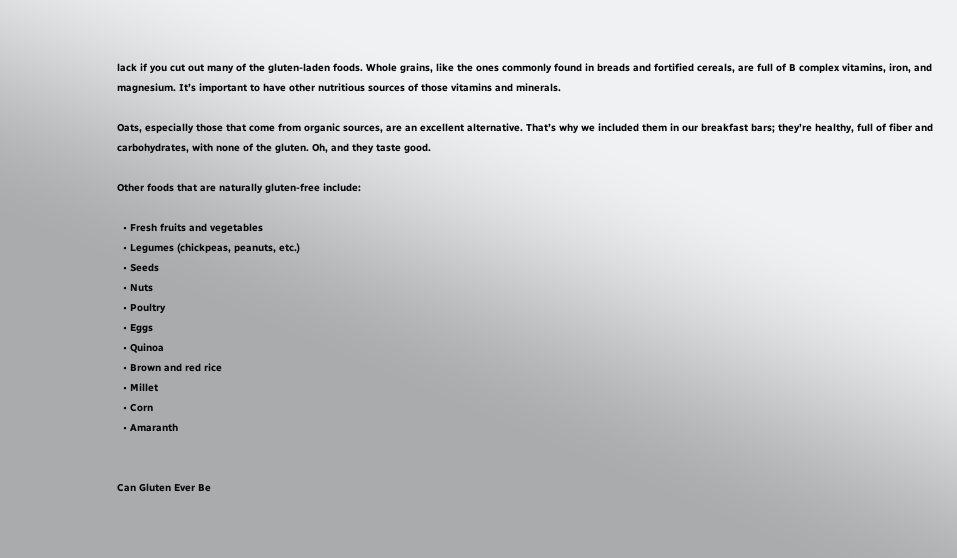lack if you cut out many of the gluten-laden foods. Whole grains, like the ones commonly found in breads and fortified cereals, are full of B complex vitamins, iron, and magnesium. It’s important to have other nutritious sources of those vitamins and minerals.

Oats, especially those that come from organic sources, are an excellent alternative. That’s why we included them in our breakfast bars; they’re healthy, full of fiber and carbohydrates, with none of the gluten. Oh, and they taste good.

Other foods that are naturally gluten-free include:

  • Fresh fruits and vegetables
  • Legumes (chickpeas, peanuts, etc.)
  • Seeds
  • Nuts
  • Poultry
  • Eggs
  • Quinoa
  • Brown and red rice
  • Millet
  • Corn
  • Amaranth


Can Gluten Ever Be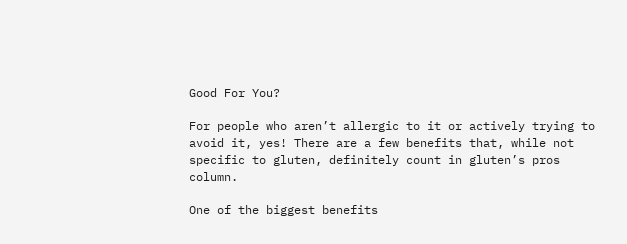Good For You?

For people who aren’t allergic to it or actively trying to avoid it, yes! There are a few benefits that, while not specific to gluten, definitely count in gluten’s pros column.

One of the biggest benefits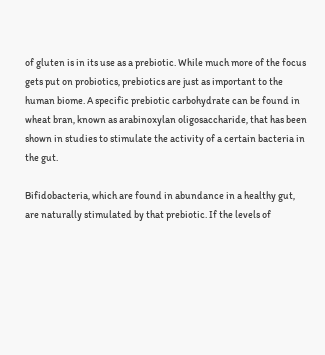of gluten is in its use as a prebiotic. While much more of the focus gets put on probiotics, prebiotics are just as important to the human biome. A specific prebiotic carbohydrate can be found in wheat bran, known as arabinoxylan oligosaccharide, that has been shown in studies to stimulate the activity of a certain bacteria in the gut.

Bifidobacteria, which are found in abundance in a healthy gut, are naturally stimulated by that prebiotic. If the levels of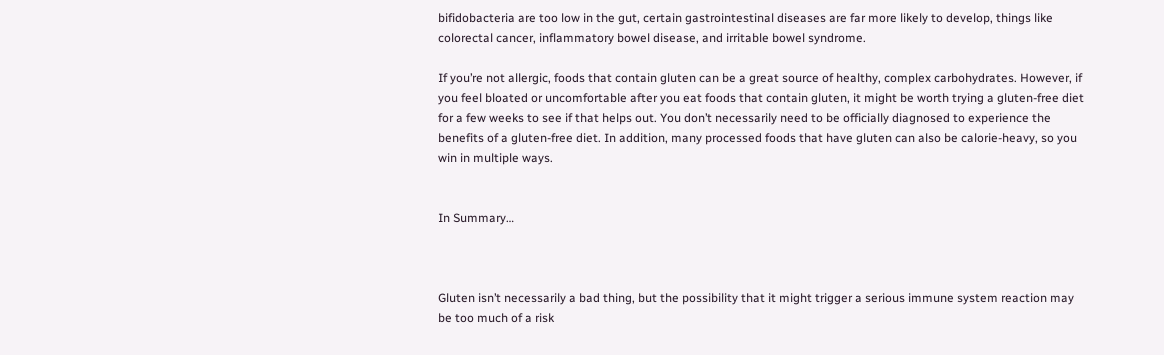bifidobacteria are too low in the gut, certain gastrointestinal diseases are far more likely to develop, things like colorectal cancer, inflammatory bowel disease, and irritable bowel syndrome.

If you’re not allergic, foods that contain gluten can be a great source of healthy, complex carbohydrates. However, if you feel bloated or uncomfortable after you eat foods that contain gluten, it might be worth trying a gluten-free diet for a few weeks to see if that helps out. You don’t necessarily need to be officially diagnosed to experience the benefits of a gluten-free diet. In addition, many processed foods that have gluten can also be calorie-heavy, so you win in multiple ways.


In Summary…



Gluten isn’t necessarily a bad thing, but the possibility that it might trigger a serious immune system reaction may be too much of a risk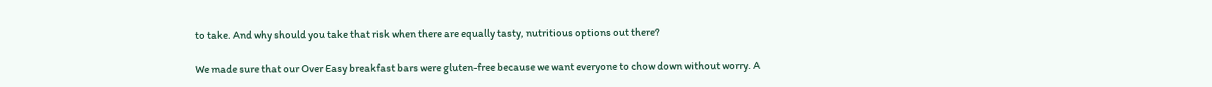to take. And why should you take that risk when there are equally tasty, nutritious options out there?

We made sure that our Over Easy breakfast bars were gluten-free because we want everyone to chow down without worry. A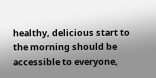healthy, delicious start to the morning should be accessible to everyone,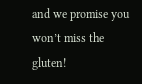and we promise you won’t miss the gluten!